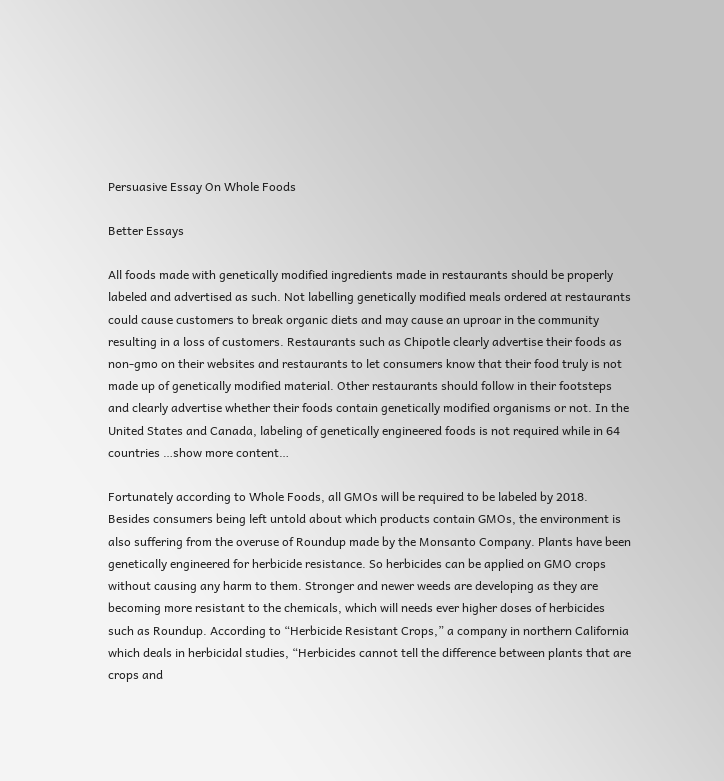Persuasive Essay On Whole Foods

Better Essays

All foods made with genetically modified ingredients made in restaurants should be properly labeled and advertised as such. Not labelling genetically modified meals ordered at restaurants could cause customers to break organic diets and may cause an uproar in the community resulting in a loss of customers. Restaurants such as Chipotle clearly advertise their foods as non-gmo on their websites and restaurants to let consumers know that their food truly is not made up of genetically modified material. Other restaurants should follow in their footsteps and clearly advertise whether their foods contain genetically modified organisms or not. In the United States and Canada, labeling of genetically engineered foods is not required while in 64 countries …show more content…

Fortunately according to Whole Foods, all GMOs will be required to be labeled by 2018. Besides consumers being left untold about which products contain GMOs, the environment is also suffering from the overuse of Roundup made by the Monsanto Company. Plants have been genetically engineered for herbicide resistance. So herbicides can be applied on GMO crops without causing any harm to them. Stronger and newer weeds are developing as they are becoming more resistant to the chemicals, which will needs ever higher doses of herbicides such as Roundup. According to “Herbicide Resistant Crops,” a company in northern California which deals in herbicidal studies, “Herbicides cannot tell the difference between plants that are crops and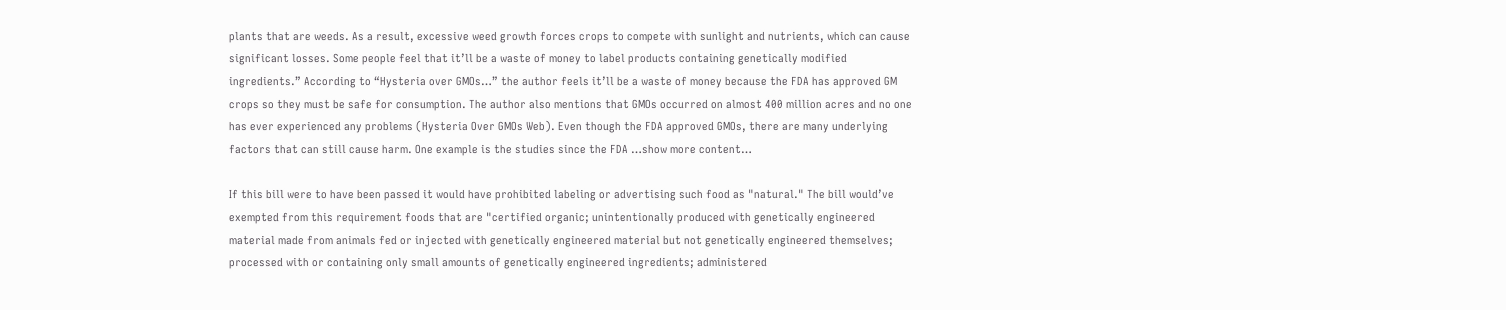plants that are weeds. As a result, excessive weed growth forces crops to compete with sunlight and nutrients, which can cause significant losses. Some people feel that it’ll be a waste of money to label products containing genetically modified ingredients.” According to “Hysteria over GMOs…” the author feels it’ll be a waste of money because the FDA has approved GM crops so they must be safe for consumption. The author also mentions that GMOs occurred on almost 400 million acres and no one has ever experienced any problems (Hysteria Over GMOs Web). Even though the FDA approved GMOs, there are many underlying factors that can still cause harm. One example is the studies since the FDA …show more content…

If this bill were to have been passed it would have prohibited labeling or advertising such food as "natural." The bill would’ve exempted from this requirement foods that are "certified organic; unintentionally produced with genetically engineered material made from animals fed or injected with genetically engineered material but not genetically engineered themselves; processed with or containing only small amounts of genetically engineered ingredients; administered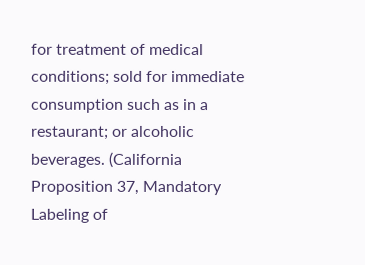for treatment of medical conditions; sold for immediate consumption such as in a restaurant; or alcoholic beverages. (California Proposition 37, Mandatory Labeling of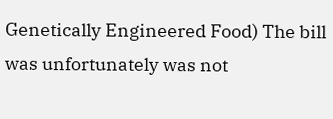Genetically Engineered Food) The bill was unfortunately was not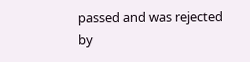passed and was rejected by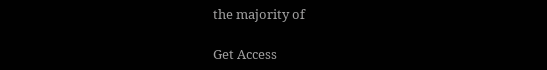the majority of

Get Access